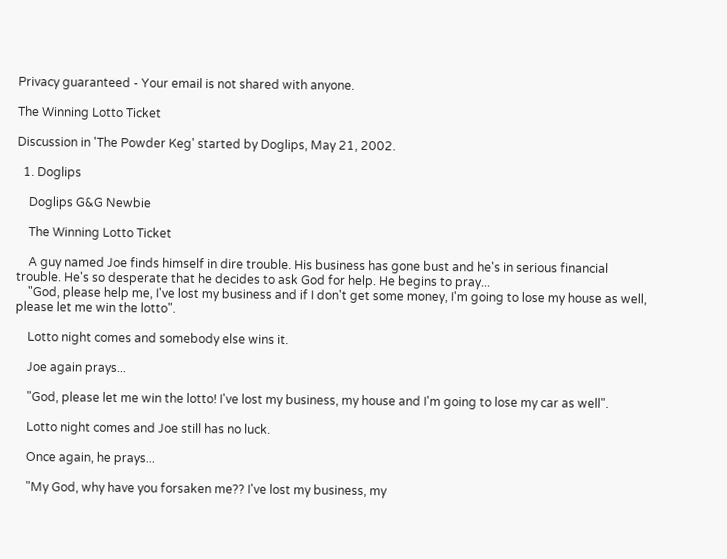Privacy guaranteed - Your email is not shared with anyone.

The Winning Lotto Ticket

Discussion in 'The Powder Keg' started by Doglips, May 21, 2002.

  1. Doglips

    Doglips G&G Newbie

    The Winning Lotto Ticket

    A guy named Joe finds himself in dire trouble. His business has gone bust and he's in serious financial trouble. He's so desperate that he decides to ask God for help. He begins to pray...
    "God, please help me, I've lost my business and if I don't get some money, I'm going to lose my house as well, please let me win the lotto".

    Lotto night comes and somebody else wins it.

    Joe again prays...

    "God, please let me win the lotto! I've lost my business, my house and I'm going to lose my car as well".

    Lotto night comes and Joe still has no luck.

    Once again, he prays...

    "My God, why have you forsaken me?? I've lost my business, my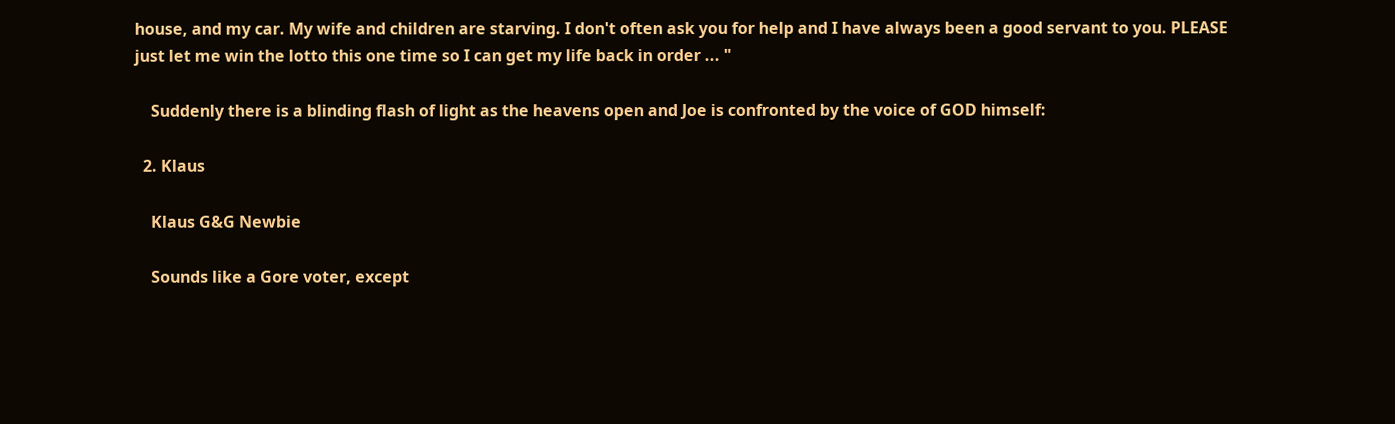house, and my car. My wife and children are starving. I don't often ask you for help and I have always been a good servant to you. PLEASE just let me win the lotto this one time so I can get my life back in order ... "

    Suddenly there is a blinding flash of light as the heavens open and Joe is confronted by the voice of GOD himself:

  2. Klaus

    Klaus G&G Newbie

    Sounds like a Gore voter, except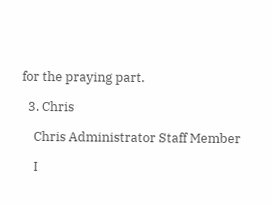for the praying part.

  3. Chris

    Chris Administrator Staff Member

    I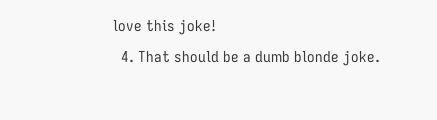love this joke!
  4. That should be a dumb blonde joke.